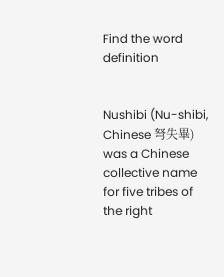Find the word definition


Nushibi (Nu-shibi, Chinese 弩失畢) was a Chinese collective name for five tribes of the right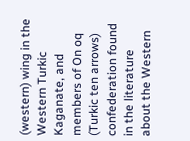(western) wing in the Western Turkic Kaganate, and members of On oq (Turkic ten arrows) confederation found in the literature about the Western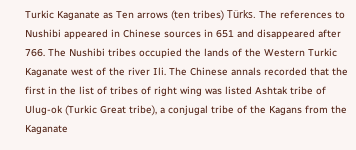Turkic Kaganate as Ten arrows (ten tribes) Türks. The references to Nushibi appeared in Chinese sources in 651 and disappeared after 766. The Nushibi tribes occupied the lands of the Western Turkic Kaganate west of the river Ili. The Chinese annals recorded that the first in the list of tribes of right wing was listed Ashtak tribe of Ulug-ok (Turkic Great tribe), a conjugal tribe of the Kagans from the Kaganate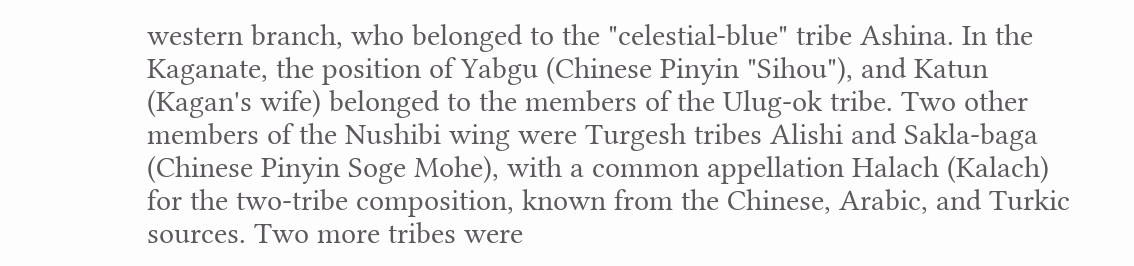western branch, who belonged to the "celestial-blue" tribe Ashina. In the Kaganate, the position of Yabgu (Chinese Pinyin "Sihou"), and Katun (Kagan's wife) belonged to the members of the Ulug-ok tribe. Two other members of the Nushibi wing were Turgesh tribes Alishi and Sakla-baga (Chinese Pinyin Soge Mohe), with a common appellation Halach (Kalach) for the two-tribe composition, known from the Chinese, Arabic, and Turkic sources. Two more tribes were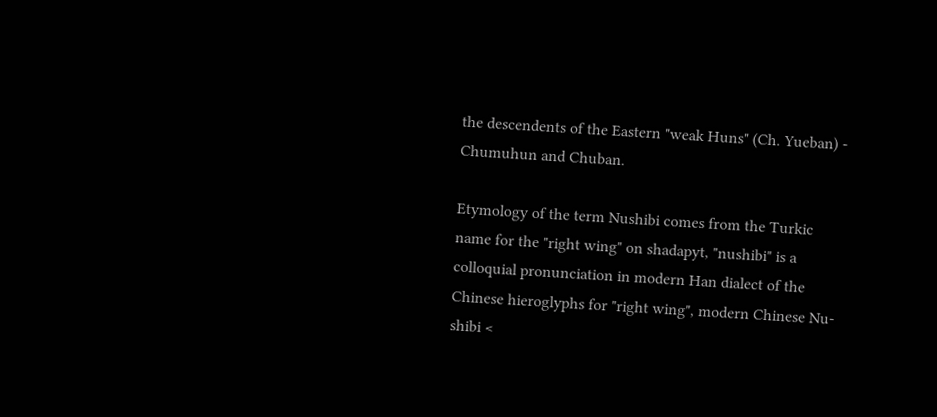the descendents of the Eastern "weak Huns" (Ch. Yueban) - Chumuhun and Chuban.

Etymology of the term Nushibi comes from the Turkic name for the "right wing" on shadapyt, "nushibi" is a colloquial pronunciation in modern Han dialect of the Chinese hieroglyphs for "right wing", modern Chinese Nu-shibi <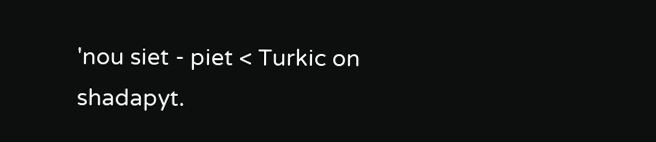'nou siet - piet < Turkic on shadapyt.